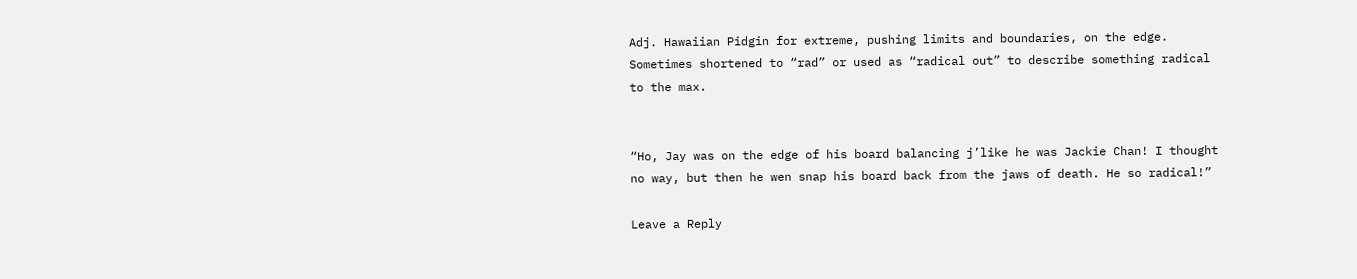Adj. Hawaiian Pidgin for extreme, pushing limits and boundaries, on the edge. Sometimes shortened to “rad” or used as “radical out” to describe something radical to the max.


“Ho, Jay was on the edge of his board balancing j’like he was Jackie Chan! I thought no way, but then he wen snap his board back from the jaws of death. He so radical!”

Leave a Reply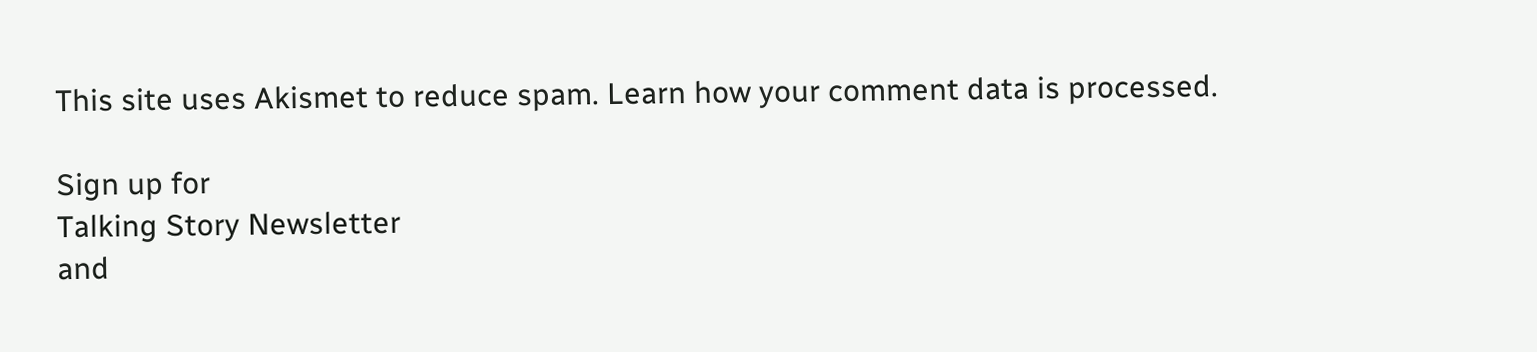This site uses Akismet to reduce spam. Learn how your comment data is processed.

Sign up for
Talking Story Newsletter
and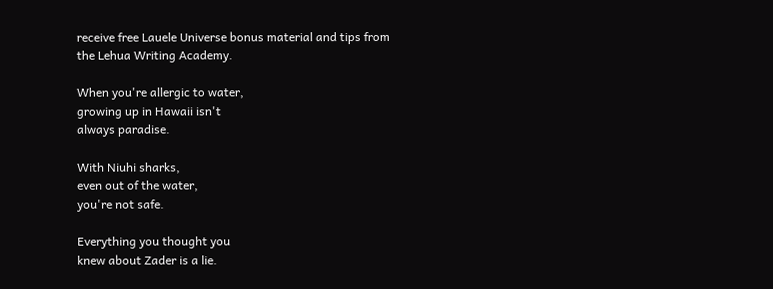receive free Lauele Universe bonus material and tips from the Lehua Writing Academy.

When you're allergic to water,
growing up in Hawaii isn't
always paradise.

With Niuhi sharks,
even out of the water,
you're not safe.

Everything you thought you
knew about Zader is a lie.